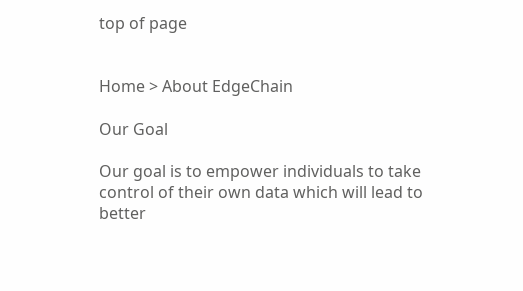top of page


Home > About EdgeChain

Our Goal

Our goal is to empower individuals to take control of their own data which will lead to better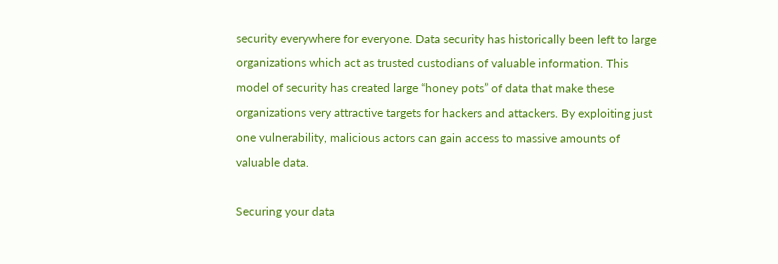security everywhere for everyone. Data security has historically been left to large organizations which act as trusted custodians of valuable information. This model of security has created large “honey pots” of data that make these organizations very attractive targets for hackers and attackers. By exploiting just one vulnerability, malicious actors can gain access to massive amounts of valuable data.

Securing your data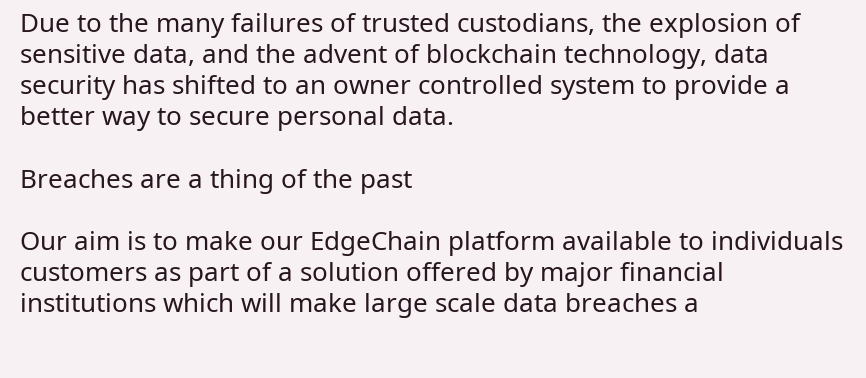Due to the many failures of trusted custodians, the explosion of sensitive data, and the advent of blockchain technology, data security has shifted to an owner controlled system to provide a better way to secure personal data.

Breaches are a thing of the past

Our aim is to make our EdgeChain platform available to individuals customers as part of a solution offered by major financial institutions which will make large scale data breaches a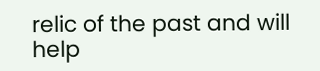relic of the past and will help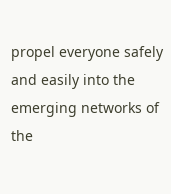propel everyone safely and easily into the emerging networks of the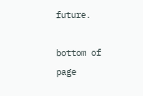future.

bottom of page